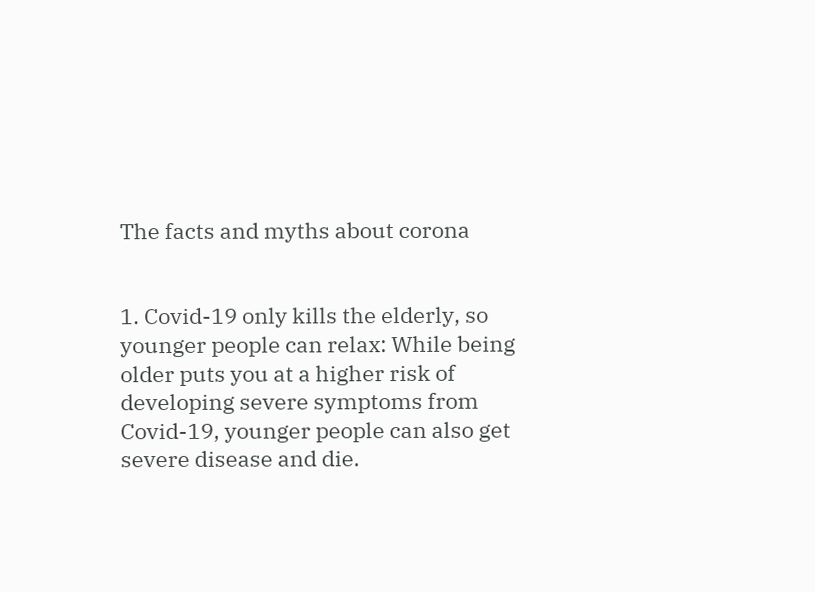The facts and myths about corona


1. Covid-19 only kills the elderly, so younger people can relax: While being older puts you at a higher risk of developing severe symptoms from Covid-19, younger people can also get severe disease and die.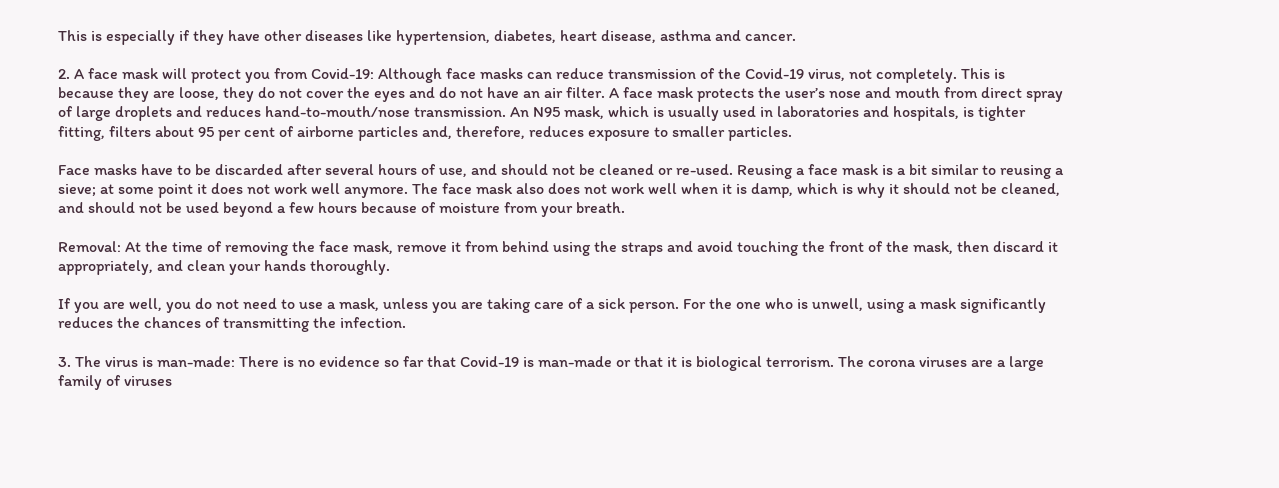This is especially if they have other diseases like hypertension, diabetes, heart disease, asthma and cancer.

2. A face mask will protect you from Covid-19: Although face masks can reduce transmission of the Covid-19 virus, not completely. This is because they are loose, they do not cover the eyes and do not have an air filter. A face mask protects the user’s nose and mouth from direct spray of large droplets and reduces hand-to-mouth/nose transmission. An N95 mask, which is usually used in laboratories and hospitals, is tighter fitting, filters about 95 per cent of airborne particles and, therefore, reduces exposure to smaller particles.

Face masks have to be discarded after several hours of use, and should not be cleaned or re-used. Reusing a face mask is a bit similar to reusing a sieve; at some point it does not work well anymore. The face mask also does not work well when it is damp, which is why it should not be cleaned, and should not be used beyond a few hours because of moisture from your breath.

Removal: At the time of removing the face mask, remove it from behind using the straps and avoid touching the front of the mask, then discard it appropriately, and clean your hands thoroughly.

If you are well, you do not need to use a mask, unless you are taking care of a sick person. For the one who is unwell, using a mask significantly reduces the chances of transmitting the infection.

3. The virus is man-made: There is no evidence so far that Covid-19 is man-made or that it is biological terrorism. The corona viruses are a large family of viruses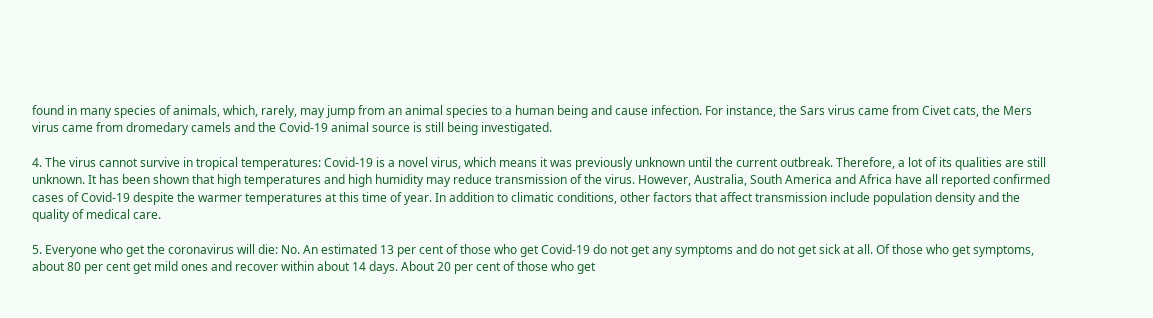found in many species of animals, which, rarely, may jump from an animal species to a human being and cause infection. For instance, the Sars virus came from Civet cats, the Mers virus came from dromedary camels and the Covid-19 animal source is still being investigated.

4. The virus cannot survive in tropical temperatures: Covid-19 is a novel virus, which means it was previously unknown until the current outbreak. Therefore, a lot of its qualities are still unknown. It has been shown that high temperatures and high humidity may reduce transmission of the virus. However, Australia, South America and Africa have all reported confirmed cases of Covid-19 despite the warmer temperatures at this time of year. In addition to climatic conditions, other factors that affect transmission include population density and the quality of medical care.

5. Everyone who get the coronavirus will die: No. An estimated 13 per cent of those who get Covid-19 do not get any symptoms and do not get sick at all. Of those who get symptoms, about 80 per cent get mild ones and recover within about 14 days. About 20 per cent of those who get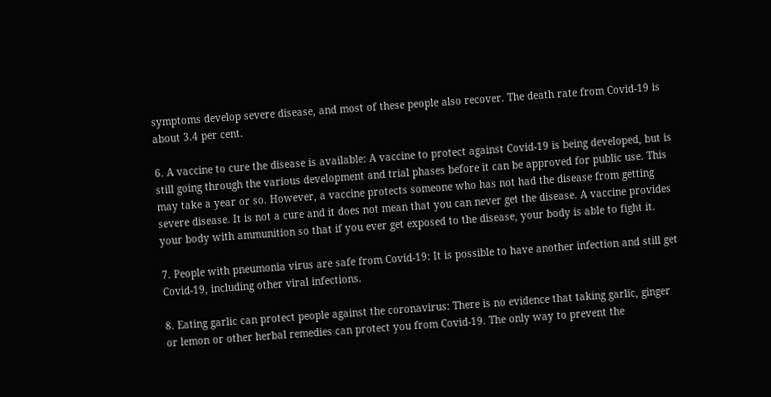symptoms develop severe disease, and most of these people also recover. The death rate from Covid-19 is about 3.4 per cent.

6. A vaccine to cure the disease is available: A vaccine to protect against Covid-19 is being developed, but is still going through the various development and trial phases before it can be approved for public use. This may take a year or so. However, a vaccine protects someone who has not had the disease from getting severe disease. It is not a cure and it does not mean that you can never get the disease. A vaccine provides your body with ammunition so that if you ever get exposed to the disease, your body is able to fight it.

7. People with pneumonia virus are safe from Covid-19: It is possible to have another infection and still get Covid-19, including other viral infections.

8. Eating garlic can protect people against the coronavirus: There is no evidence that taking garlic, ginger or lemon or other herbal remedies can protect you from Covid-19. The only way to prevent the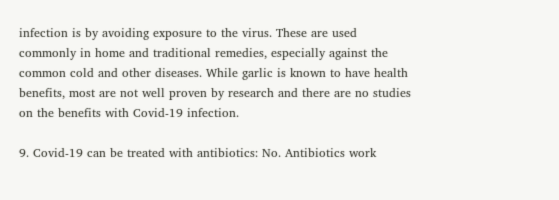infection is by avoiding exposure to the virus. These are used commonly in home and traditional remedies, especially against the common cold and other diseases. While garlic is known to have health benefits, most are not well proven by research and there are no studies on the benefits with Covid-19 infection.

9. Covid-19 can be treated with antibiotics: No. Antibiotics work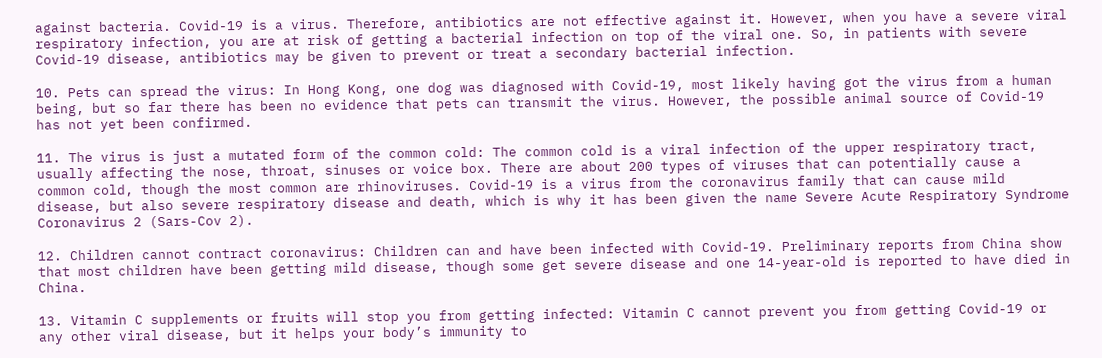against bacteria. Covid-19 is a virus. Therefore, antibiotics are not effective against it. However, when you have a severe viral respiratory infection, you are at risk of getting a bacterial infection on top of the viral one. So, in patients with severe Covid-19 disease, antibiotics may be given to prevent or treat a secondary bacterial infection.

10. Pets can spread the virus: In Hong Kong, one dog was diagnosed with Covid-19, most likely having got the virus from a human being, but so far there has been no evidence that pets can transmit the virus. However, the possible animal source of Covid-19 has not yet been confirmed.

11. The virus is just a mutated form of the common cold: The common cold is a viral infection of the upper respiratory tract, usually affecting the nose, throat, sinuses or voice box. There are about 200 types of viruses that can potentially cause a common cold, though the most common are rhinoviruses. Covid-19 is a virus from the coronavirus family that can cause mild disease, but also severe respiratory disease and death, which is why it has been given the name Severe Acute Respiratory Syndrome Coronavirus 2 (Sars-Cov 2).

12. Children cannot contract coronavirus: Children can and have been infected with Covid-19. Preliminary reports from China show that most children have been getting mild disease, though some get severe disease and one 14-year-old is reported to have died in China.

13. Vitamin C supplements or fruits will stop you from getting infected: Vitamin C cannot prevent you from getting Covid-19 or any other viral disease, but it helps your body’s immunity to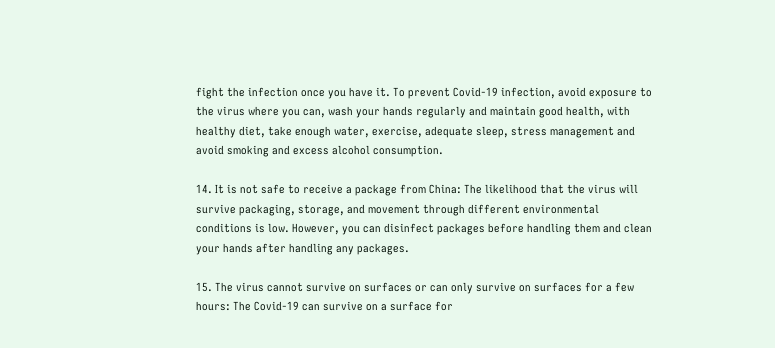fight the infection once you have it. To prevent Covid-19 infection, avoid exposure to the virus where you can, wash your hands regularly and maintain good health, with healthy diet, take enough water, exercise, adequate sleep, stress management and avoid smoking and excess alcohol consumption.

14. It is not safe to receive a package from China: The likelihood that the virus will survive packaging, storage, and movement through different environmental conditions is low. However, you can disinfect packages before handling them and clean your hands after handling any packages.

15. The virus cannot survive on surfaces or can only survive on surfaces for a few hours: The Covid-19 can survive on a surface for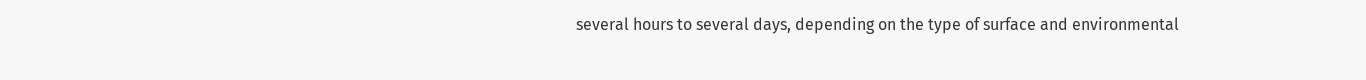several hours to several days, depending on the type of surface and environmental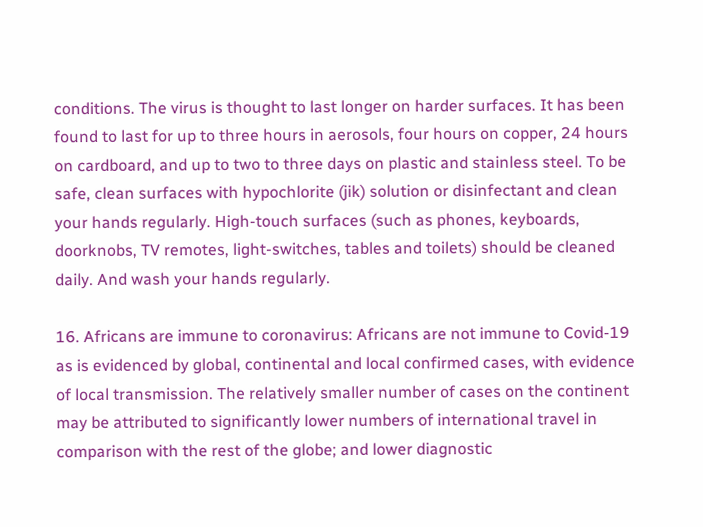conditions. The virus is thought to last longer on harder surfaces. It has been found to last for up to three hours in aerosols, four hours on copper, 24 hours on cardboard, and up to two to three days on plastic and stainless steel. To be safe, clean surfaces with hypochlorite (jik) solution or disinfectant and clean your hands regularly. High-touch surfaces (such as phones, keyboards, doorknobs, TV remotes, light-switches, tables and toilets) should be cleaned daily. And wash your hands regularly.

16. Africans are immune to coronavirus: Africans are not immune to Covid-19 as is evidenced by global, continental and local confirmed cases, with evidence of local transmission. The relatively smaller number of cases on the continent may be attributed to significantly lower numbers of international travel in comparison with the rest of the globe; and lower diagnostic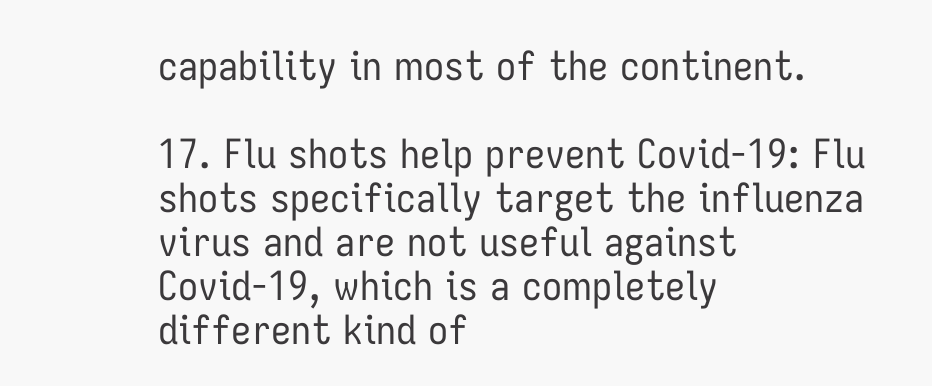capability in most of the continent.

17. Flu shots help prevent Covid-19: Flu shots specifically target the influenza virus and are not useful against Covid-19, which is a completely different kind of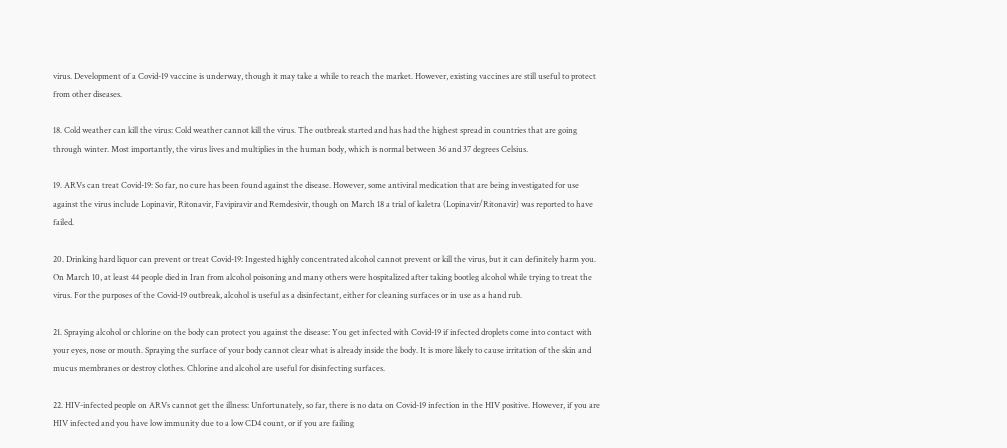virus. Development of a Covid-19 vaccine is underway, though it may take a while to reach the market. However, existing vaccines are still useful to protect from other diseases.

18. Cold weather can kill the virus: Cold weather cannot kill the virus. The outbreak started and has had the highest spread in countries that are going through winter. Most importantly, the virus lives and multiplies in the human body, which is normal between 36 and 37 degrees Celsius.

19. ARVs can treat Covid-19: So far, no cure has been found against the disease. However, some antiviral medication that are being investigated for use against the virus include Lopinavir, Ritonavir, Favipiravir and Remdesivir, though on March 18 a trial of kaletra (Lopinavir/Ritonavir) was reported to have failed.

20. Drinking hard liquor can prevent or treat Covid-19: Ingested highly concentrated alcohol cannot prevent or kill the virus, but it can definitely harm you. On March 10, at least 44 people died in Iran from alcohol poisoning and many others were hospitalized after taking bootleg alcohol while trying to treat the virus. For the purposes of the Covid-19 outbreak, alcohol is useful as a disinfectant, either for cleaning surfaces or in use as a hand rub.

21. Spraying alcohol or chlorine on the body can protect you against the disease: You get infected with Covid-19 if infected droplets come into contact with your eyes, nose or mouth. Spraying the surface of your body cannot clear what is already inside the body. It is more likely to cause irritation of the skin and mucus membranes or destroy clothes. Chlorine and alcohol are useful for disinfecting surfaces.

22. HIV-infected people on ARVs cannot get the illness: Unfortunately, so far, there is no data on Covid-19 infection in the HIV positive. However, if you are HIV infected and you have low immunity due to a low CD4 count, or if you are failing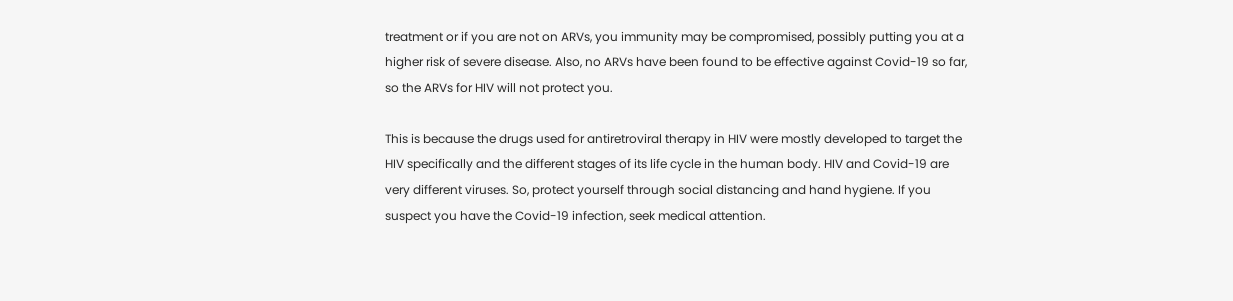treatment or if you are not on ARVs, you immunity may be compromised, possibly putting you at a higher risk of severe disease. Also, no ARVs have been found to be effective against Covid-19 so far, so the ARVs for HIV will not protect you.

This is because the drugs used for antiretroviral therapy in HIV were mostly developed to target the HIV specifically and the different stages of its life cycle in the human body. HIV and Covid-19 are very different viruses. So, protect yourself through social distancing and hand hygiene. If you suspect you have the Covid-19 infection, seek medical attention.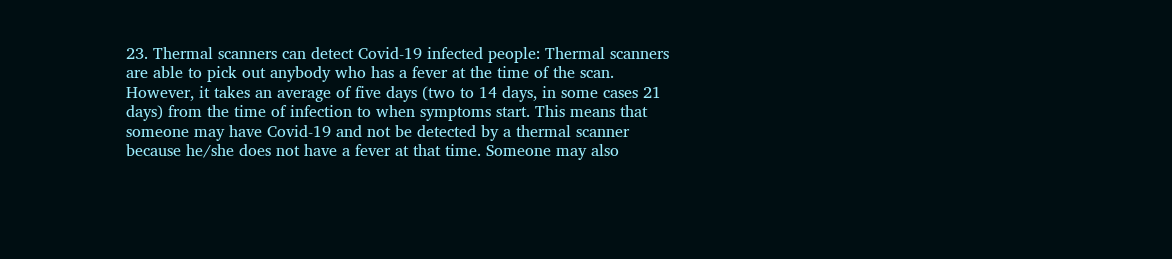23. Thermal scanners can detect Covid-19 infected people: Thermal scanners are able to pick out anybody who has a fever at the time of the scan. However, it takes an average of five days (two to 14 days, in some cases 21 days) from the time of infection to when symptoms start. This means that someone may have Covid-19 and not be detected by a thermal scanner because he/she does not have a fever at that time. Someone may also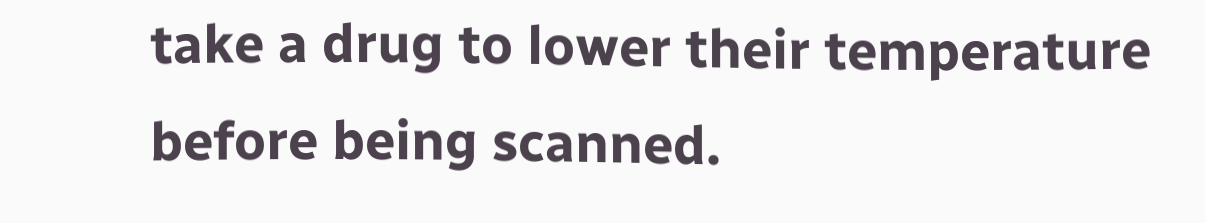take a drug to lower their temperature before being scanned.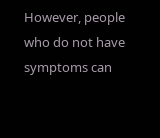However, people who do not have symptoms can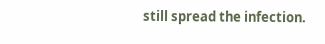still spread the infection.